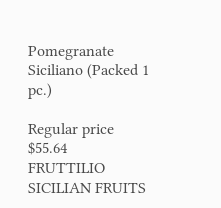Pomegranate Siciliano (Packed 1 pc.)

Regular price $55.64
FRUTTILIO SICILIAN FRUITS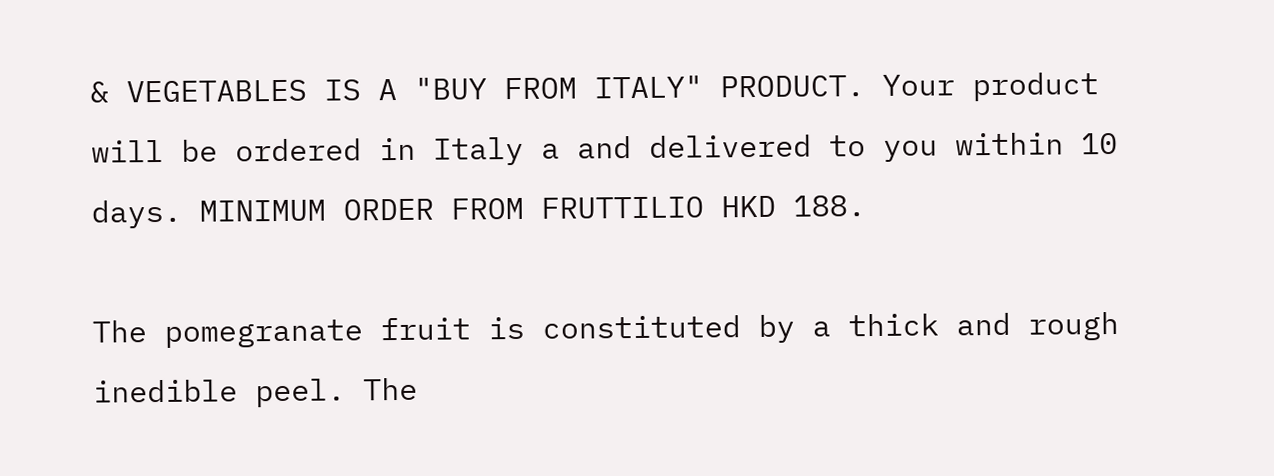& VEGETABLES IS A "BUY FROM ITALY" PRODUCT. Your product will be ordered in Italy a and delivered to you within 10 days. MINIMUM ORDER FROM FRUTTILIO HKD 188.

The pomegranate fruit is constituted by a thick and rough inedible peel. The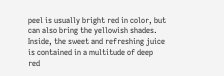peel is usually bright red in color, but can also bring the yellowish shades. Inside, the sweet and refreshing juice is contained in a multitude of deep red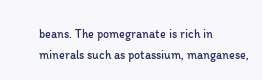beans. The pomegranate is rich in minerals such as potassium, manganese,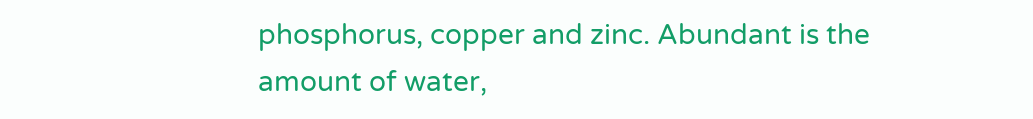phosphorus, copper and zinc. Abundant is the amount of water,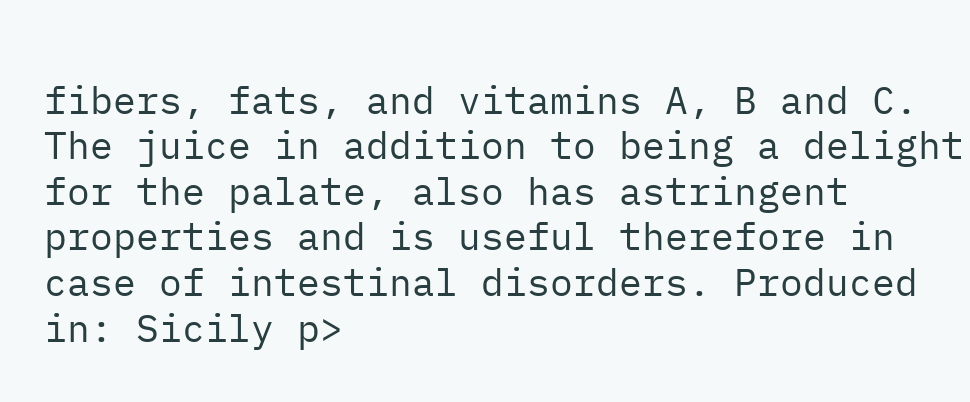fibers, fats, and vitamins A, B and C. The juice in addition to being a delight for the palate, also has astringent properties and is useful therefore in case of intestinal disorders. Produced in: Sicily p>